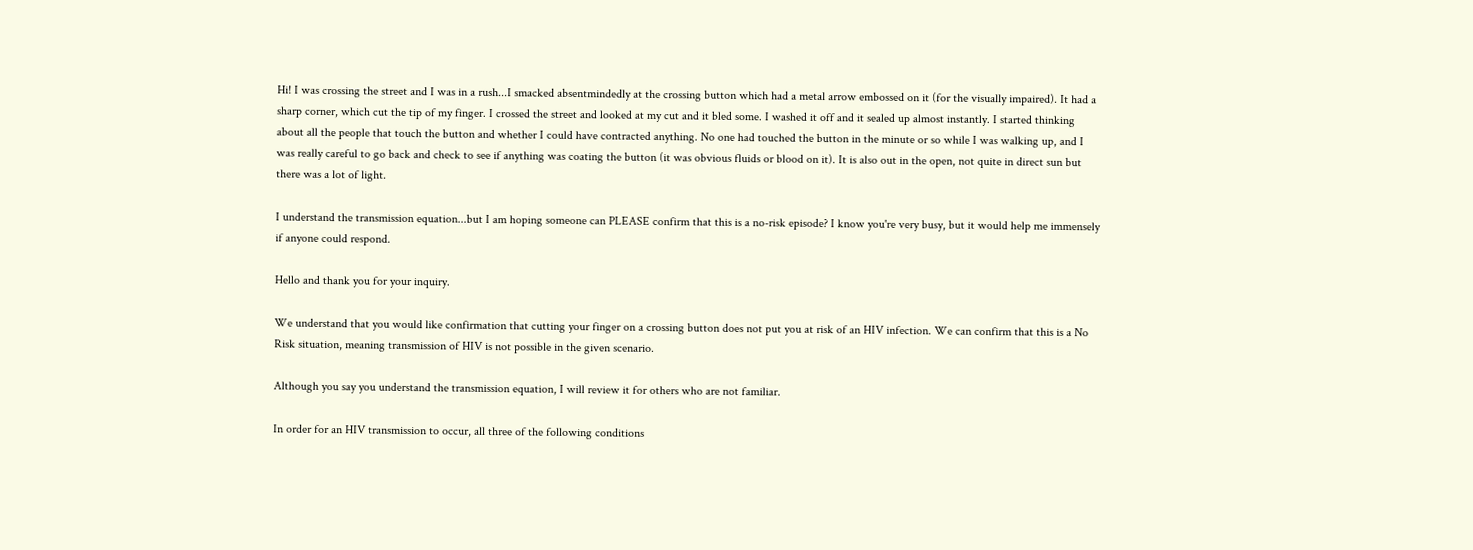Hi! I was crossing the street and I was in a rush...I smacked absentmindedly at the crossing button which had a metal arrow embossed on it (for the visually impaired). It had a sharp corner, which cut the tip of my finger. I crossed the street and looked at my cut and it bled some. I washed it off and it sealed up almost instantly. I started thinking about all the people that touch the button and whether I could have contracted anything. No one had touched the button in the minute or so while I was walking up, and I was really careful to go back and check to see if anything was coating the button (it was obvious fluids or blood on it). It is also out in the open, not quite in direct sun but there was a lot of light.

I understand the transmission equation...but I am hoping someone can PLEASE confirm that this is a no-risk episode? I know you're very busy, but it would help me immensely if anyone could respond.

Hello and thank you for your inquiry.

We understand that you would like confirmation that cutting your finger on a crossing button does not put you at risk of an HIV infection. We can confirm that this is a No Risk situation, meaning transmission of HIV is not possible in the given scenario.

Although you say you understand the transmission equation, I will review it for others who are not familiar.

In order for an HIV transmission to occur, all three of the following conditions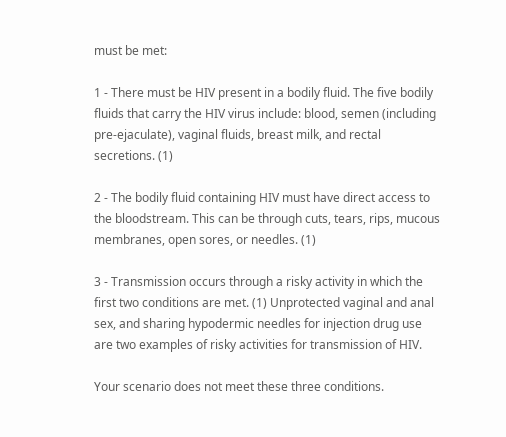must be met:

1 - There must be HIV present in a bodily fluid. The five bodily fluids that carry the HIV virus include: blood, semen (including pre-ejaculate), vaginal fluids, breast milk, and rectal secretions. (1)

2 - The bodily fluid containing HIV must have direct access to the bloodstream. This can be through cuts, tears, rips, mucous membranes, open sores, or needles. (1)

3 - Transmission occurs through a risky activity in which the first two conditions are met. (1) Unprotected vaginal and anal sex, and sharing hypodermic needles for injection drug use are two examples of risky activities for transmission of HIV.

Your scenario does not meet these three conditions.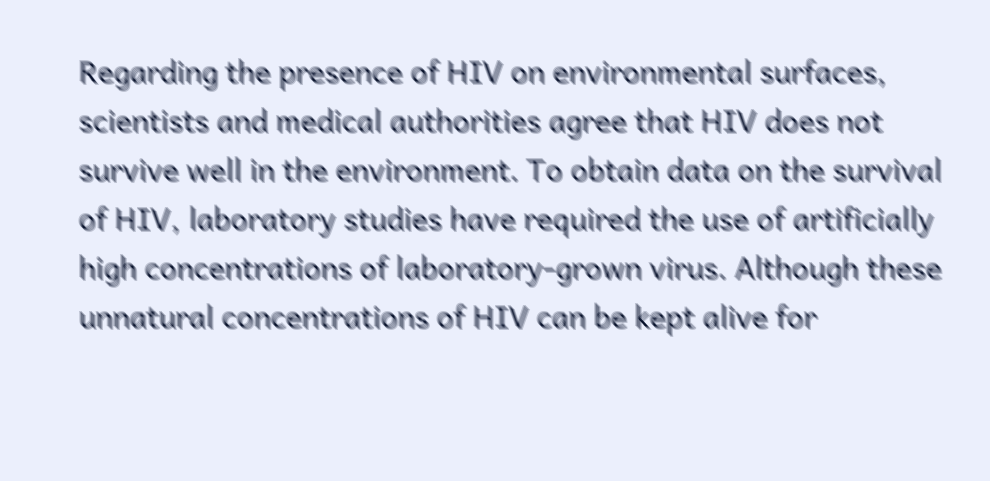Regarding the presence of HIV on environmental surfaces, scientists and medical authorities agree that HIV does not survive well in the environment. To obtain data on the survival of HIV, laboratory studies have required the use of artificially
high concentrations of laboratory-grown virus. Although these unnatural concentrations of HIV can be kept alive for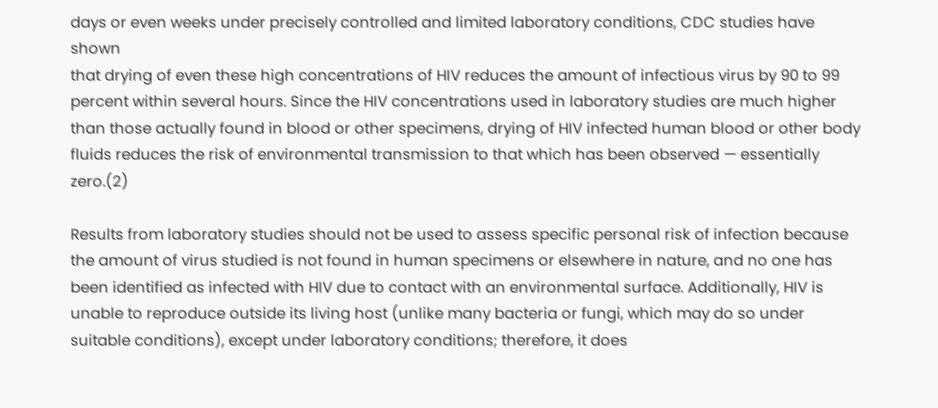days or even weeks under precisely controlled and limited laboratory conditions, CDC studies have shown
that drying of even these high concentrations of HIV reduces the amount of infectious virus by 90 to 99 percent within several hours. Since the HIV concentrations used in laboratory studies are much higher than those actually found in blood or other specimens, drying of HIV infected human blood or other body fluids reduces the risk of environmental transmission to that which has been observed — essentially zero.(2)

Results from laboratory studies should not be used to assess specific personal risk of infection because the amount of virus studied is not found in human specimens or elsewhere in nature, and no one has been identified as infected with HIV due to contact with an environmental surface. Additionally, HIV is unable to reproduce outside its living host (unlike many bacteria or fungi, which may do so under suitable conditions), except under laboratory conditions; therefore, it does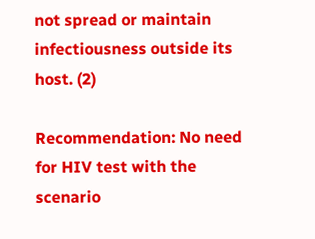not spread or maintain infectiousness outside its host. (2)

Recommendation: No need for HIV test with the scenario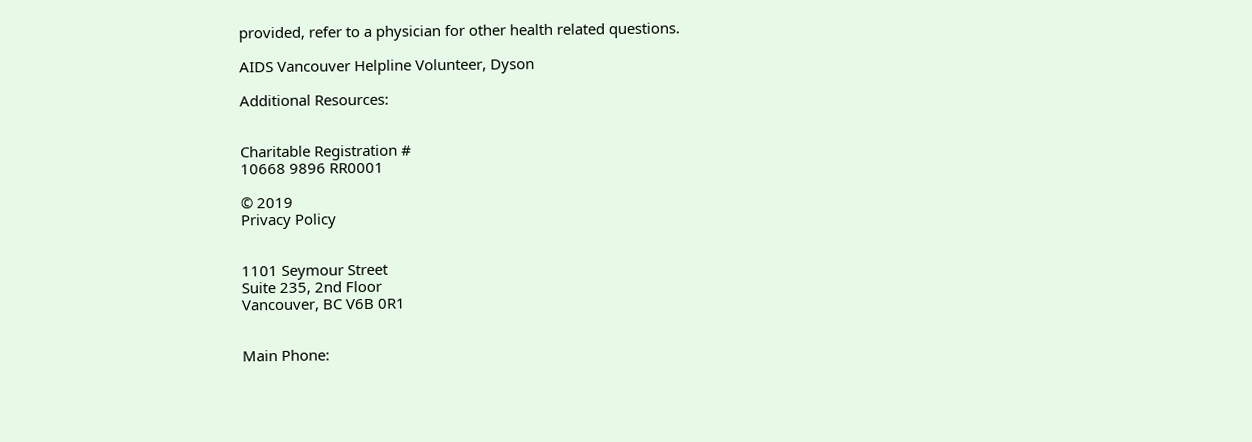provided, refer to a physician for other health related questions.

AIDS Vancouver Helpline Volunteer, Dyson

Additional Resources:


Charitable Registration #
10668 9896 RR0001

© 2019
Privacy Policy


1101 Seymour Street
Suite 235, 2nd Floor
Vancouver, BC V6B 0R1


Main Phone: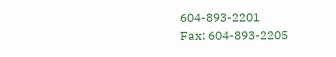604-893-2201
Fax: 604-893-2205